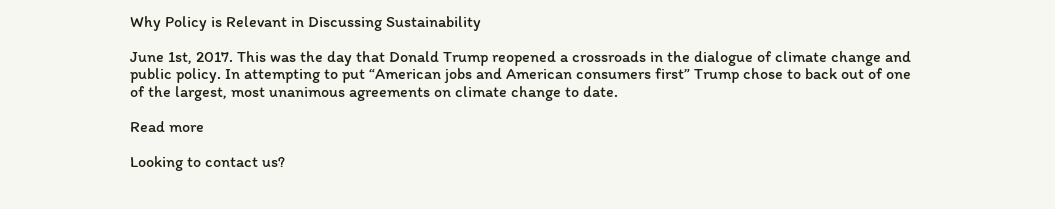Why Policy is Relevant in Discussing Sustainability

June 1st, 2017. This was the day that Donald Trump reopened a crossroads in the dialogue of climate change and public policy. In attempting to put “American jobs and American consumers first” Trump chose to back out of one of the largest, most unanimous agreements on climate change to date.

Read more

Looking to contact us?